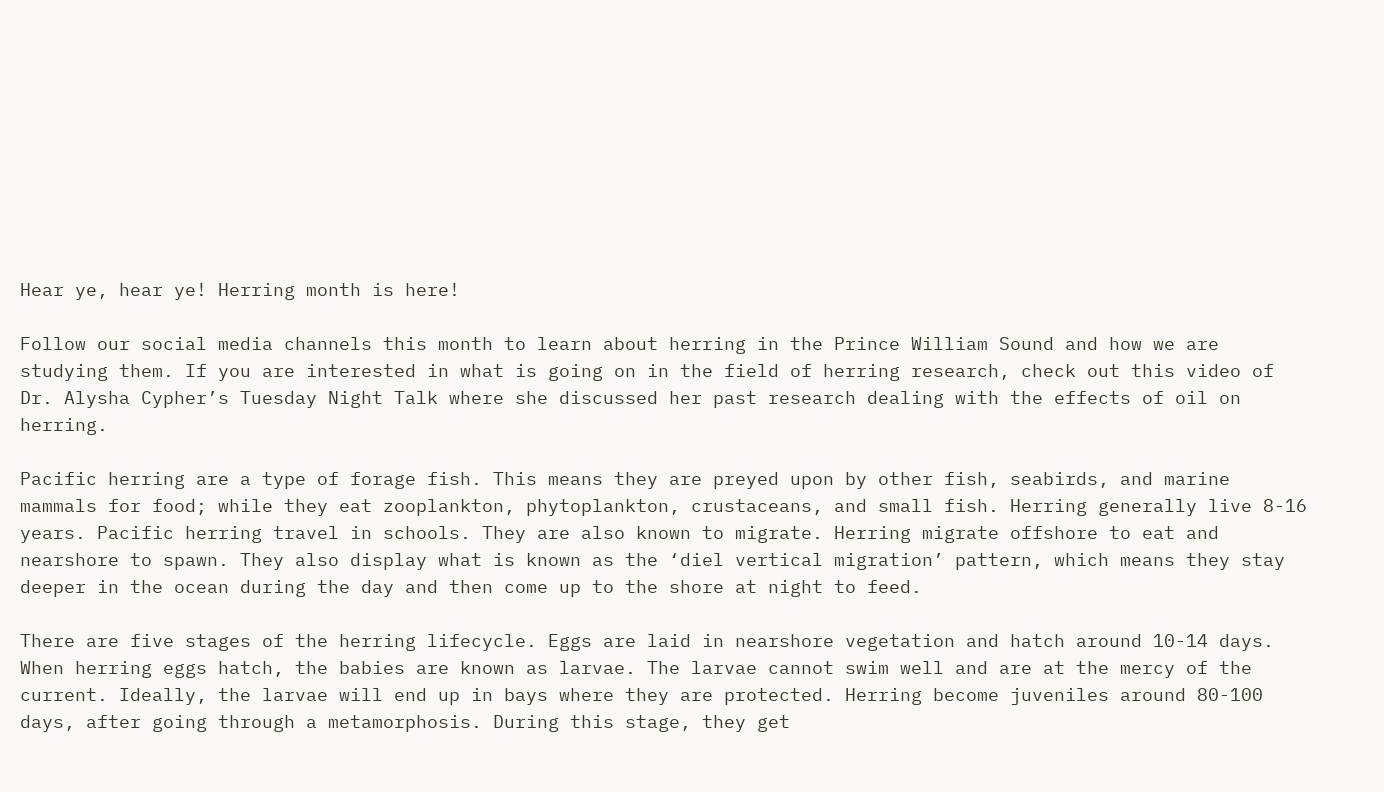Hear ye, hear ye! Herring month is here!

Follow our social media channels this month to learn about herring in the Prince William Sound and how we are studying them. If you are interested in what is going on in the field of herring research, check out this video of Dr. Alysha Cypher’s Tuesday Night Talk where she discussed her past research dealing with the effects of oil on herring.

Pacific herring are a type of forage fish. This means they are preyed upon by other fish, seabirds, and marine mammals for food; while they eat zooplankton, phytoplankton, crustaceans, and small fish. Herring generally live 8-16 years. Pacific herring travel in schools. They are also known to migrate. Herring migrate offshore to eat and nearshore to spawn. They also display what is known as the ‘diel vertical migration’ pattern, which means they stay deeper in the ocean during the day and then come up to the shore at night to feed.

There are five stages of the herring lifecycle. Eggs are laid in nearshore vegetation and hatch around 10-14 days. When herring eggs hatch, the babies are known as larvae. The larvae cannot swim well and are at the mercy of the current. Ideally, the larvae will end up in bays where they are protected. Herring become juveniles around 80-100 days, after going through a metamorphosis. During this stage, they get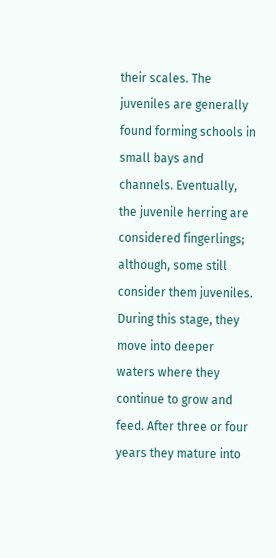their scales. The juveniles are generally found forming schools in small bays and channels. Eventually, the juvenile herring are considered fingerlings; although, some still consider them juveniles. During this stage, they move into deeper waters where they continue to grow and feed. After three or four years they mature into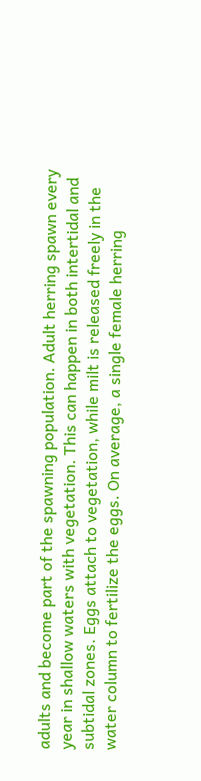adults and become part of the spawning population. Adult herring spawn every year in shallow waters with vegetation. This can happen in both intertidal and subtidal zones. Eggs attach to vegetation, while milt is released freely in the water column to fertilize the eggs. On average, a single female herring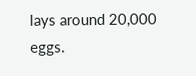lays around 20,000 eggs.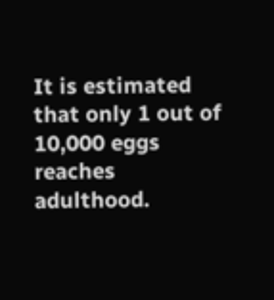It is estimated that only 1 out of 10,000 eggs reaches adulthood.